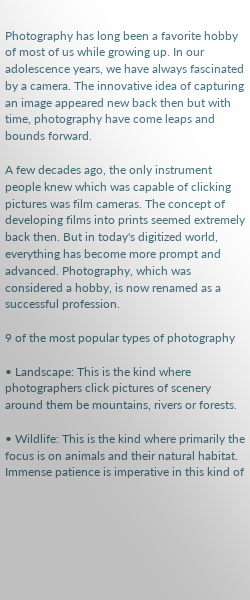Photography has long been a favorite hobby of most of us while growing up. In our adolescence years, we have always fascinated by a camera. The innovative idea of capturing an image appeared new back then but with time, photography have come leaps and bounds forward.

A few decades ago, the only instrument people knew which was capable of clicking pictures was film cameras. The concept of developing films into prints seemed extremely back then. But in today's digitized world, everything has become more prompt and advanced. Photography, which was considered a hobby, is now renamed as a successful profession.

9 of the most popular types of photography

• Landscape: This is the kind where photographers click pictures of scenery around them be mountains, rivers or forests.

• Wildlife: This is the kind where primarily the focus is on animals and their natural habitat. Immense patience is imperative in this kind of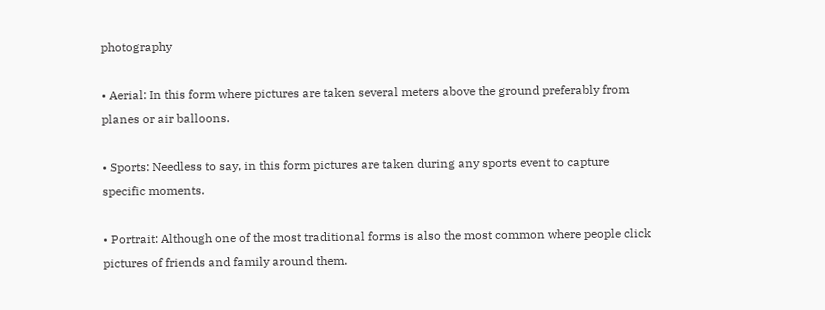photography

• Aerial: In this form where pictures are taken several meters above the ground preferably from planes or air balloons.

• Sports: Needless to say, in this form pictures are taken during any sports event to capture specific moments.

• Portrait: Although one of the most traditional forms is also the most common where people click pictures of friends and family around them.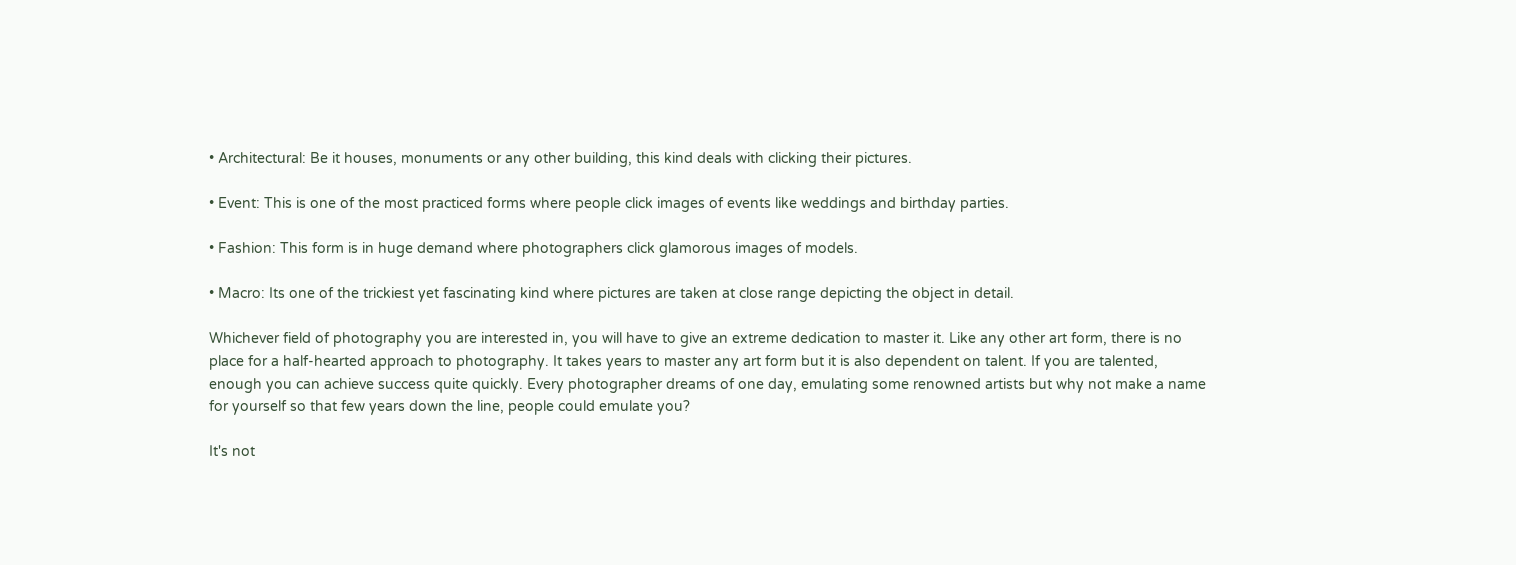• Architectural: Be it houses, monuments or any other building, this kind deals with clicking their pictures.

• Event: This is one of the most practiced forms where people click images of events like weddings and birthday parties.

• Fashion: This form is in huge demand where photographers click glamorous images of models.

• Macro: Its one of the trickiest yet fascinating kind where pictures are taken at close range depicting the object in detail.

Whichever field of photography you are interested in, you will have to give an extreme dedication to master it. Like any other art form, there is no place for a half-hearted approach to photography. It takes years to master any art form but it is also dependent on talent. If you are talented, enough you can achieve success quite quickly. Every photographer dreams of one day, emulating some renowned artists but why not make a name for yourself so that few years down the line, people could emulate you?

It's not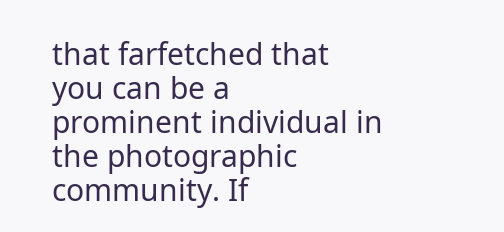that farfetched that you can be a prominent individual in the photographic community. If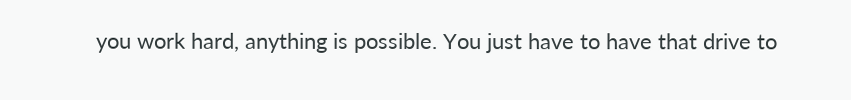you work hard, anything is possible. You just have to have that drive to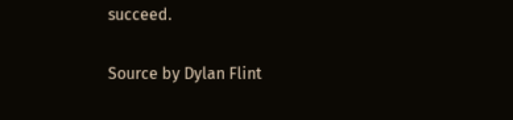succeed.

Source by Dylan Flint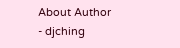About Author - djching